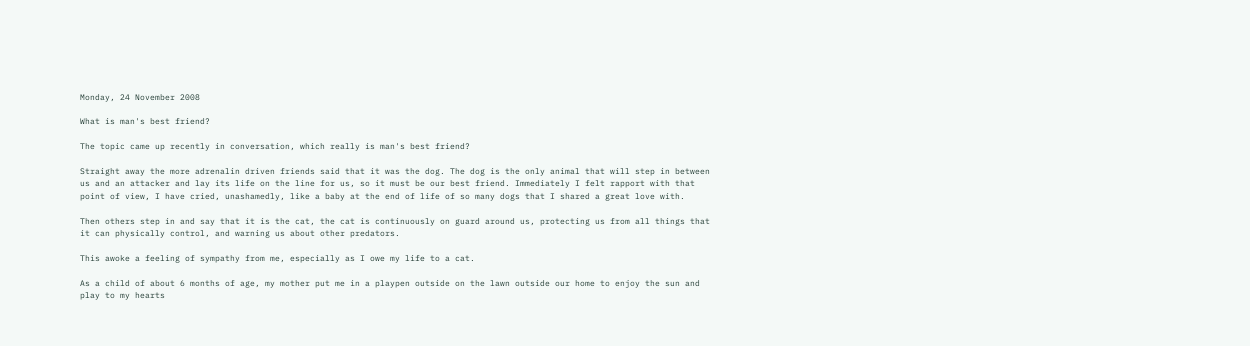Monday, 24 November 2008

What is man's best friend?

The topic came up recently in conversation, which really is man's best friend?

Straight away the more adrenalin driven friends said that it was the dog. The dog is the only animal that will step in between us and an attacker and lay its life on the line for us, so it must be our best friend. Immediately I felt rapport with that point of view, I have cried, unashamedly, like a baby at the end of life of so many dogs that I shared a great love with.

Then others step in and say that it is the cat, the cat is continuously on guard around us, protecting us from all things that it can physically control, and warning us about other predators.

This awoke a feeling of sympathy from me, especially as I owe my life to a cat.

As a child of about 6 months of age, my mother put me in a playpen outside on the lawn outside our home to enjoy the sun and play to my hearts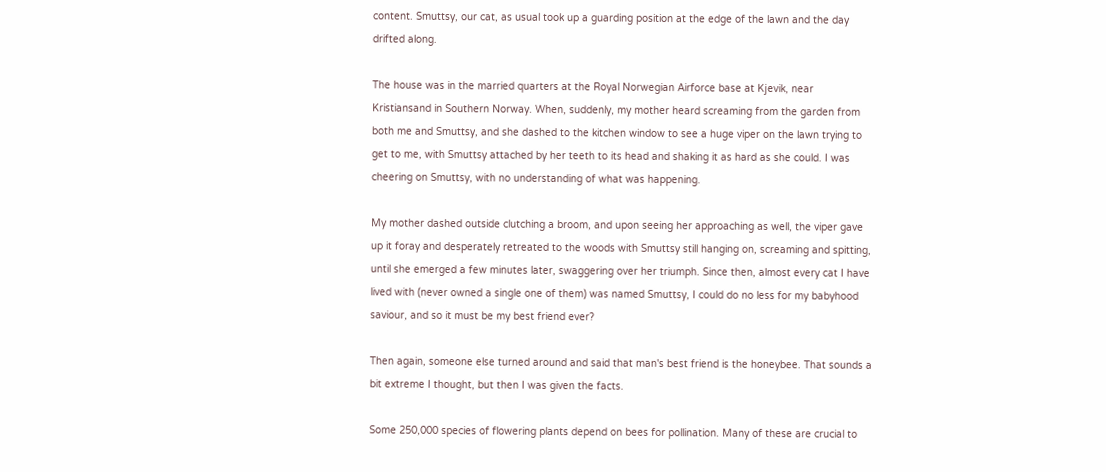content. Smuttsy, our cat, as usual took up a guarding position at the edge of the lawn and the day drifted along.

The house was in the married quarters at the Royal Norwegian Airforce base at Kjevik, near Kristiansand in Southern Norway. When, suddenly, my mother heard screaming from the garden from both me and Smuttsy, and she dashed to the kitchen window to see a huge viper on the lawn trying to get to me, with Smuttsy attached by her teeth to its head and shaking it as hard as she could. I was cheering on Smuttsy, with no understanding of what was happening.

My mother dashed outside clutching a broom, and upon seeing her approaching as well, the viper gave up it foray and desperately retreated to the woods with Smuttsy still hanging on, screaming and spitting, until she emerged a few minutes later, swaggering over her triumph. Since then, almost every cat I have lived with (never owned a single one of them) was named Smuttsy, I could do no less for my babyhood saviour, and so it must be my best friend ever?

Then again, someone else turned around and said that man's best friend is the honeybee. That sounds a bit extreme I thought, but then I was given the facts.

Some 250,000 species of flowering plants depend on bees for pollination. Many of these are crucial to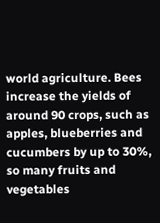world agriculture. Bees increase the yields of around 90 crops, such as apples, blueberries and cucumbers by up to 30%, so many fruits and vegetables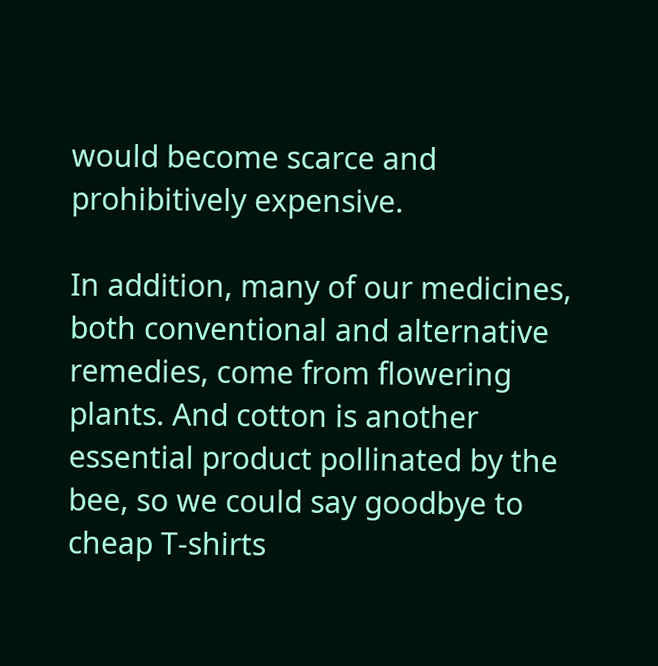would become scarce and prohibitively expensive.

In addition, many of our medicines, both conventional and alternative remedies, come from flowering plants. And cotton is another essential product pollinated by the bee, so we could say goodbye to cheap T-shirts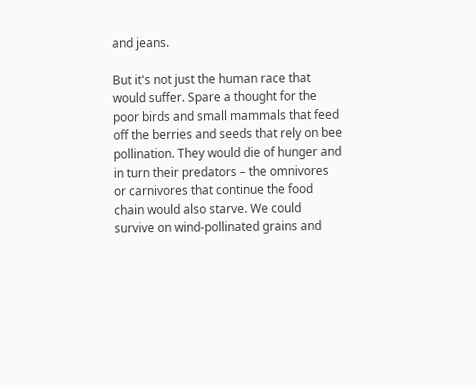and jeans.

But it's not just the human race that would suffer. Spare a thought for the poor birds and small mammals that feed off the berries and seeds that rely on bee pollination. They would die of hunger and in turn their predators – the omnivores or carnivores that continue the food chain would also starve. We could survive on wind-pollinated grains and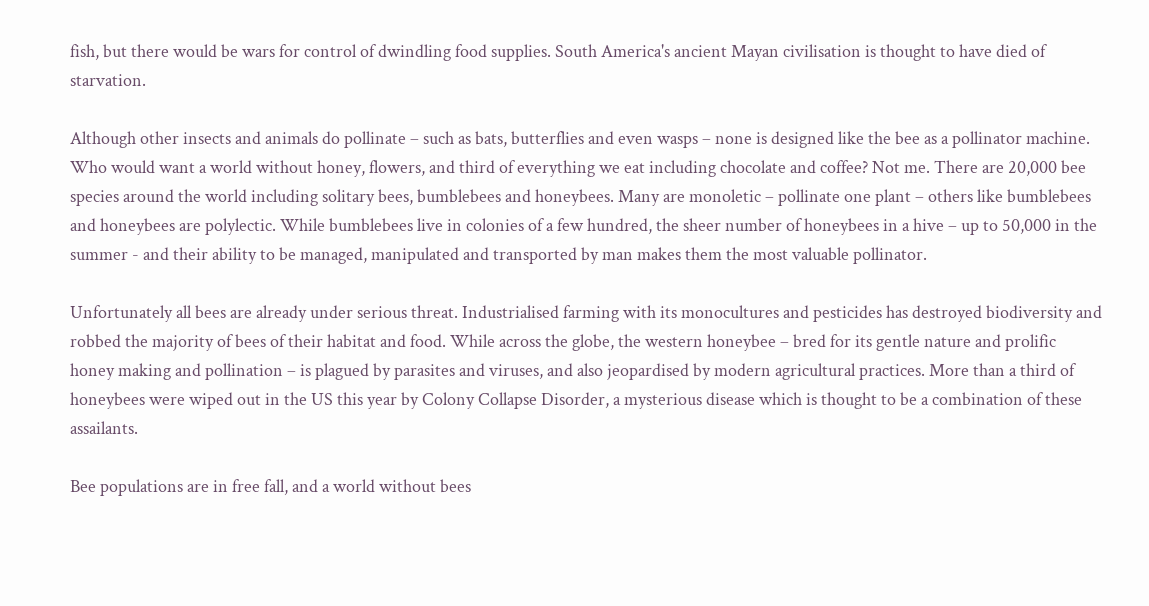fish, but there would be wars for control of dwindling food supplies. South America's ancient Mayan civilisation is thought to have died of starvation.

Although other insects and animals do pollinate – such as bats, butterflies and even wasps – none is designed like the bee as a pollinator machine. Who would want a world without honey, flowers, and third of everything we eat including chocolate and coffee? Not me. There are 20,000 bee species around the world including solitary bees, bumblebees and honeybees. Many are monoletic – pollinate one plant – others like bumblebees and honeybees are polylectic. While bumblebees live in colonies of a few hundred, the sheer number of honeybees in a hive – up to 50,000 in the summer - and their ability to be managed, manipulated and transported by man makes them the most valuable pollinator.

Unfortunately all bees are already under serious threat. Industrialised farming with its monocultures and pesticides has destroyed biodiversity and robbed the majority of bees of their habitat and food. While across the globe, the western honeybee – bred for its gentle nature and prolific honey making and pollination – is plagued by parasites and viruses, and also jeopardised by modern agricultural practices. More than a third of honeybees were wiped out in the US this year by Colony Collapse Disorder, a mysterious disease which is thought to be a combination of these assailants.

Bee populations are in free fall, and a world without bees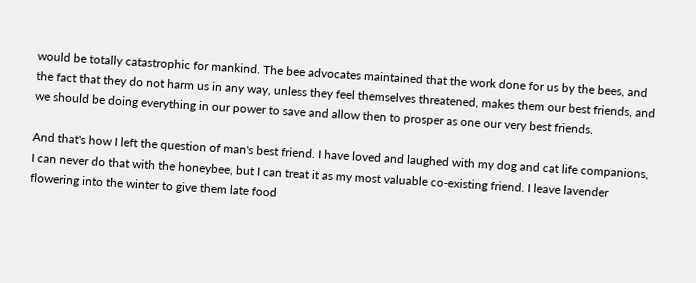would be totally catastrophic for mankind. The bee advocates maintained that the work done for us by the bees, and the fact that they do not harm us in any way, unless they feel themselves threatened, makes them our best friends, and we should be doing everything in our power to save and allow then to prosper as one our very best friends.

And that's how I left the question of man's best friend. I have loved and laughed with my dog and cat life companions, I can never do that with the honeybee, but I can treat it as my most valuable co-existing friend. I leave lavender flowering into the winter to give them late food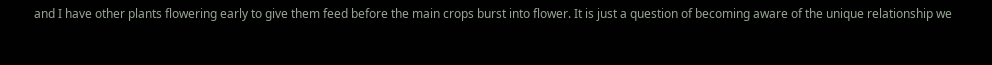and I have other plants flowering early to give them feed before the main crops burst into flower. It is just a question of becoming aware of the unique relationship we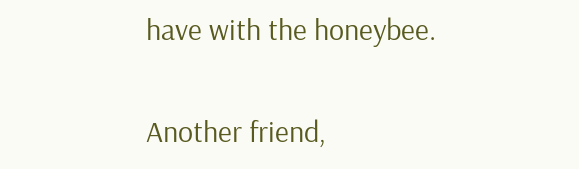have with the honeybee.

Another friend,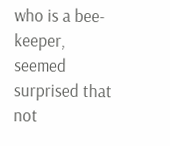who is a bee-keeper, seemed surprised that not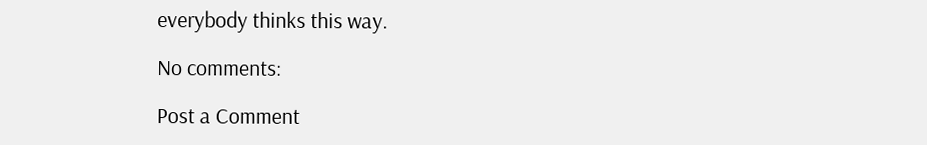everybody thinks this way.

No comments:

Post a Comment